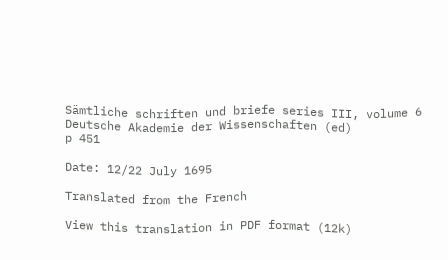Sämtliche schriften und briefe series III, volume 6
Deutsche Akademie der Wissenschaften (ed)
p 451

Date: 12/22 July 1695

Translated from the French

View this translation in PDF format (12k)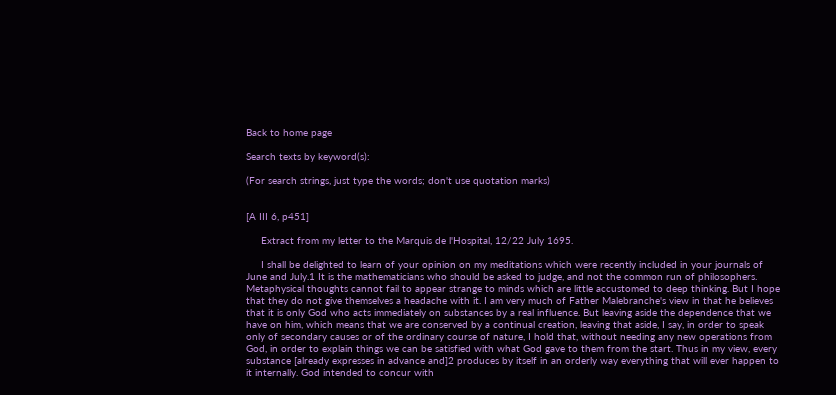Back to home page

Search texts by keyword(s):

(For search strings, just type the words; don't use quotation marks)


[A III 6, p451]

     Extract from my letter to the Marquis de l'Hospital, 12/22 July 1695.

     I shall be delighted to learn of your opinion on my meditations which were recently included in your journals of June and July.1 It is the mathematicians who should be asked to judge, and not the common run of philosophers. Metaphysical thoughts cannot fail to appear strange to minds which are little accustomed to deep thinking. But I hope that they do not give themselves a headache with it. I am very much of Father Malebranche's view in that he believes that it is only God who acts immediately on substances by a real influence. But leaving aside the dependence that we have on him, which means that we are conserved by a continual creation, leaving that aside, I say, in order to speak only of secondary causes or of the ordinary course of nature, I hold that, without needing any new operations from God, in order to explain things we can be satisfied with what God gave to them from the start. Thus in my view, every substance [already expresses in advance and]2 produces by itself in an orderly way everything that will ever happen to it internally. God intended to concur with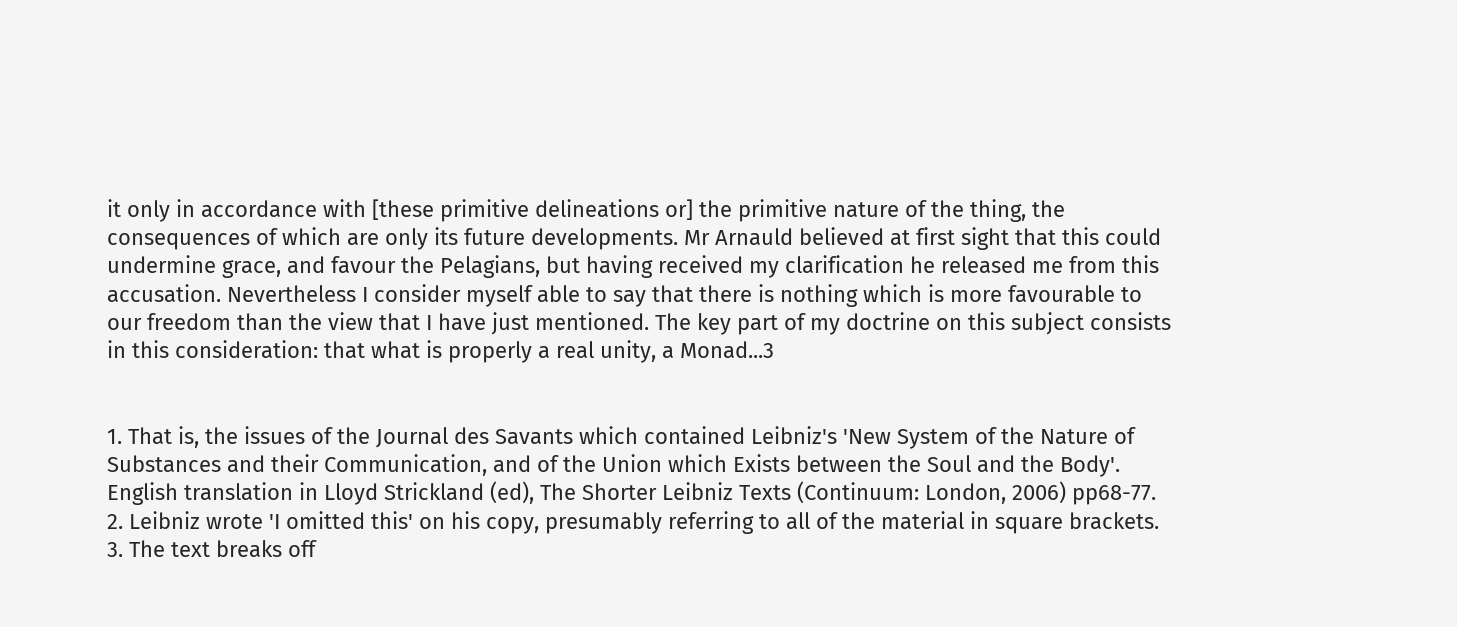it only in accordance with [these primitive delineations or] the primitive nature of the thing, the consequences of which are only its future developments. Mr Arnauld believed at first sight that this could undermine grace, and favour the Pelagians, but having received my clarification he released me from this accusation. Nevertheless I consider myself able to say that there is nothing which is more favourable to our freedom than the view that I have just mentioned. The key part of my doctrine on this subject consists in this consideration: that what is properly a real unity, a Monad...3


1. That is, the issues of the Journal des Savants which contained Leibniz's 'New System of the Nature of Substances and their Communication, and of the Union which Exists between the Soul and the Body'. English translation in Lloyd Strickland (ed), The Shorter Leibniz Texts (Continuum: London, 2006) pp68-77.
2. Leibniz wrote 'I omitted this' on his copy, presumably referring to all of the material in square brackets.
3. The text breaks off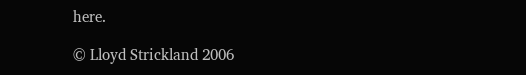here.

© Lloyd Strickland 2006